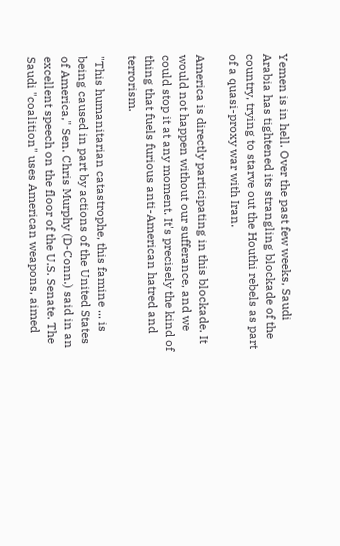Yemen is in hell. Over the past few weeks, Saudi Arabia has tightened its strangling blockade of the country, trying to starve out the Houthi rebels as part of a quasi-proxy war with Iran.

America is directly participating in this blockade. It would not happen without our sufferance, and we could stop it at any moment. It's precisely the kind of thing that fuels furious anti-American hatred and terrorism.

"This humanitarian catastrophe, this famine ... is being caused in part by actions of the United States of America," Sen. Chris Murphy (D-Conn.) said in an excellent speech on the floor of the U.S. Senate. The Saudi "coalition" uses American weapons, aimed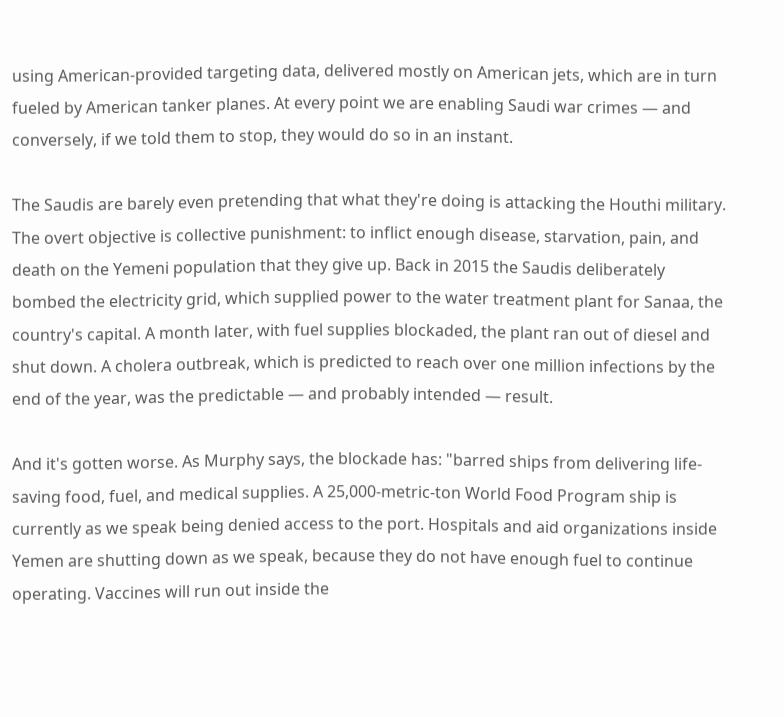using American-provided targeting data, delivered mostly on American jets, which are in turn fueled by American tanker planes. At every point we are enabling Saudi war crimes — and conversely, if we told them to stop, they would do so in an instant.

The Saudis are barely even pretending that what they're doing is attacking the Houthi military. The overt objective is collective punishment: to inflict enough disease, starvation, pain, and death on the Yemeni population that they give up. Back in 2015 the Saudis deliberately bombed the electricity grid, which supplied power to the water treatment plant for Sanaa, the country's capital. A month later, with fuel supplies blockaded, the plant ran out of diesel and shut down. A cholera outbreak, which is predicted to reach over one million infections by the end of the year, was the predictable — and probably intended — result.

And it's gotten worse. As Murphy says, the blockade has: "barred ships from delivering life-saving food, fuel, and medical supplies. A 25,000-metric-ton World Food Program ship is currently as we speak being denied access to the port. Hospitals and aid organizations inside Yemen are shutting down as we speak, because they do not have enough fuel to continue operating. Vaccines will run out inside the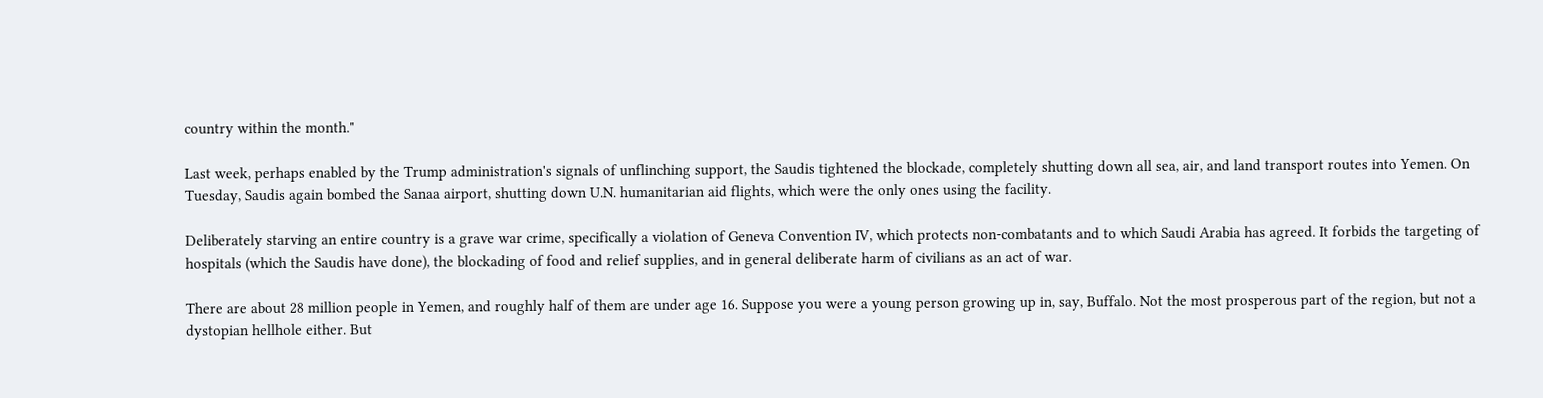country within the month."

Last week, perhaps enabled by the Trump administration's signals of unflinching support, the Saudis tightened the blockade, completely shutting down all sea, air, and land transport routes into Yemen. On Tuesday, Saudis again bombed the Sanaa airport, shutting down U.N. humanitarian aid flights, which were the only ones using the facility.

Deliberately starving an entire country is a grave war crime, specifically a violation of Geneva Convention IV, which protects non-combatants and to which Saudi Arabia has agreed. It forbids the targeting of hospitals (which the Saudis have done), the blockading of food and relief supplies, and in general deliberate harm of civilians as an act of war.

There are about 28 million people in Yemen, and roughly half of them are under age 16. Suppose you were a young person growing up in, say, Buffalo. Not the most prosperous part of the region, but not a dystopian hellhole either. But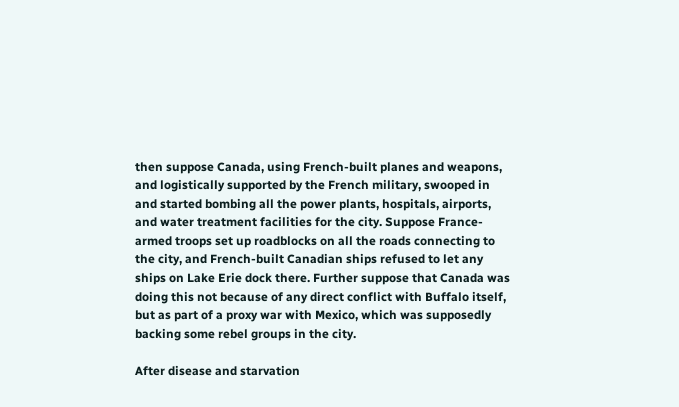then suppose Canada, using French-built planes and weapons, and logistically supported by the French military, swooped in and started bombing all the power plants, hospitals, airports, and water treatment facilities for the city. Suppose France-armed troops set up roadblocks on all the roads connecting to the city, and French-built Canadian ships refused to let any ships on Lake Erie dock there. Further suppose that Canada was doing this not because of any direct conflict with Buffalo itself, but as part of a proxy war with Mexico, which was supposedly backing some rebel groups in the city.

After disease and starvation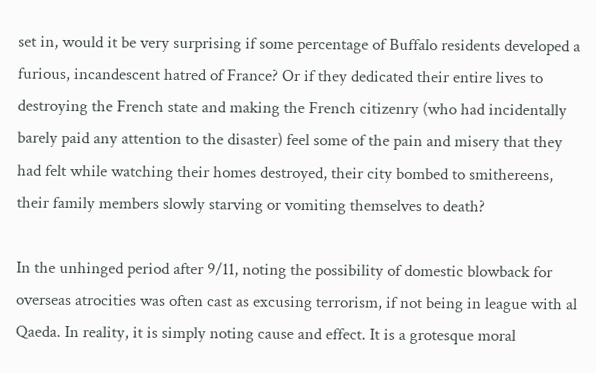set in, would it be very surprising if some percentage of Buffalo residents developed a furious, incandescent hatred of France? Or if they dedicated their entire lives to destroying the French state and making the French citizenry (who had incidentally barely paid any attention to the disaster) feel some of the pain and misery that they had felt while watching their homes destroyed, their city bombed to smithereens, their family members slowly starving or vomiting themselves to death?

In the unhinged period after 9/11, noting the possibility of domestic blowback for overseas atrocities was often cast as excusing terrorism, if not being in league with al Qaeda. In reality, it is simply noting cause and effect. It is a grotesque moral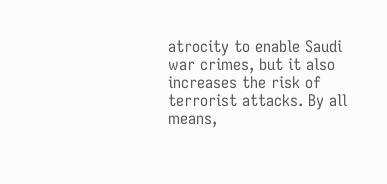atrocity to enable Saudi war crimes, but it also increases the risk of terrorist attacks. By all means,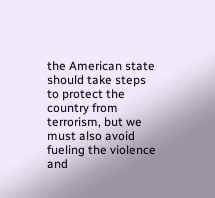the American state should take steps to protect the country from terrorism, but we must also avoid fueling the violence and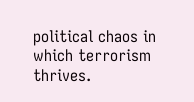political chaos in which terrorism thrives.